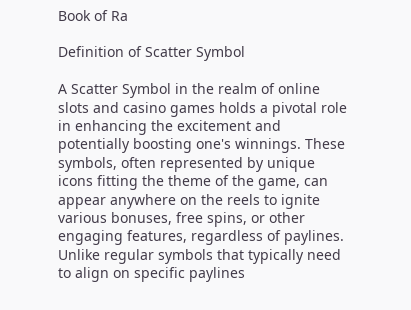Book of Ra

Definition of Scatter Symbol

A Scatter Symbol in the realm of online slots and casino games holds a pivotal role in enhancing the excitement and potentially boosting one's winnings. These symbols, often represented by unique icons fitting the theme of the game, can appear anywhere on the reels to ignite various bonuses, free spins, or other engaging features, regardless of paylines. Unlike regular symbols that typically need to align on specific paylines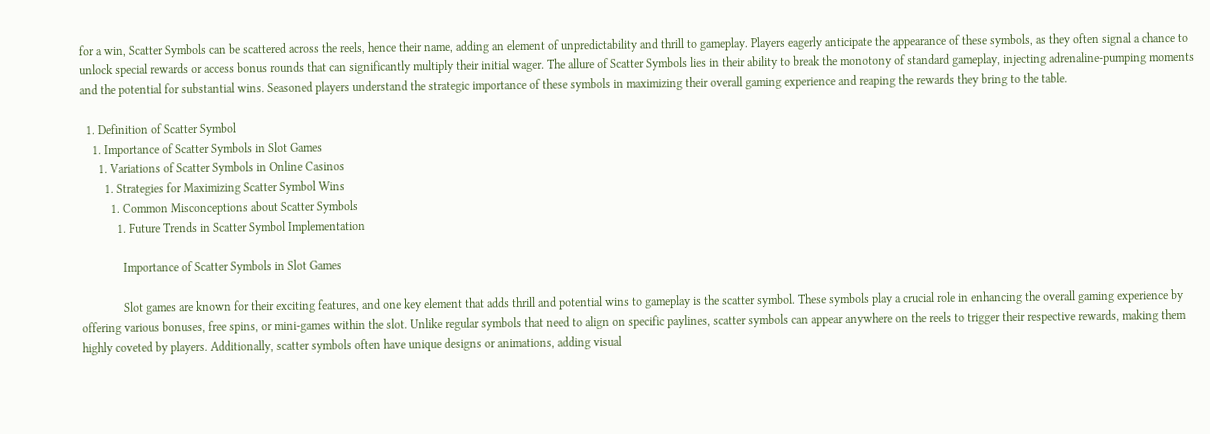for a win, Scatter Symbols can be scattered across the reels, hence their name, adding an element of unpredictability and thrill to gameplay. Players eagerly anticipate the appearance of these symbols, as they often signal a chance to unlock special rewards or access bonus rounds that can significantly multiply their initial wager. The allure of Scatter Symbols lies in their ability to break the monotony of standard gameplay, injecting adrenaline-pumping moments and the potential for substantial wins. Seasoned players understand the strategic importance of these symbols in maximizing their overall gaming experience and reaping the rewards they bring to the table.

  1. Definition of Scatter Symbol
    1. Importance of Scatter Symbols in Slot Games
      1. Variations of Scatter Symbols in Online Casinos
        1. Strategies for Maximizing Scatter Symbol Wins
          1. Common Misconceptions about Scatter Symbols
            1. Future Trends in Scatter Symbol Implementation

              Importance of Scatter Symbols in Slot Games

              Slot games are known for their exciting features, and one key element that adds thrill and potential wins to gameplay is the scatter symbol. These symbols play a crucial role in enhancing the overall gaming experience by offering various bonuses, free spins, or mini-games within the slot. Unlike regular symbols that need to align on specific paylines, scatter symbols can appear anywhere on the reels to trigger their respective rewards, making them highly coveted by players. Additionally, scatter symbols often have unique designs or animations, adding visual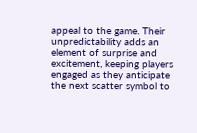appeal to the game. Their unpredictability adds an element of surprise and excitement, keeping players engaged as they anticipate the next scatter symbol to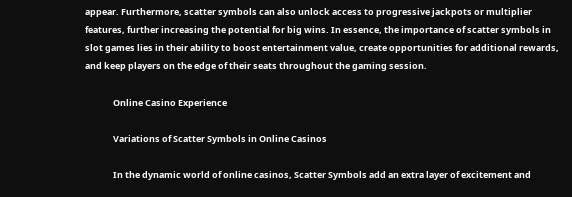appear. Furthermore, scatter symbols can also unlock access to progressive jackpots or multiplier features, further increasing the potential for big wins. In essence, the importance of scatter symbols in slot games lies in their ability to boost entertainment value, create opportunities for additional rewards, and keep players on the edge of their seats throughout the gaming session.

              Online Casino Experience

              Variations of Scatter Symbols in Online Casinos

              In the dynamic world of online casinos, Scatter Symbols add an extra layer of excitement and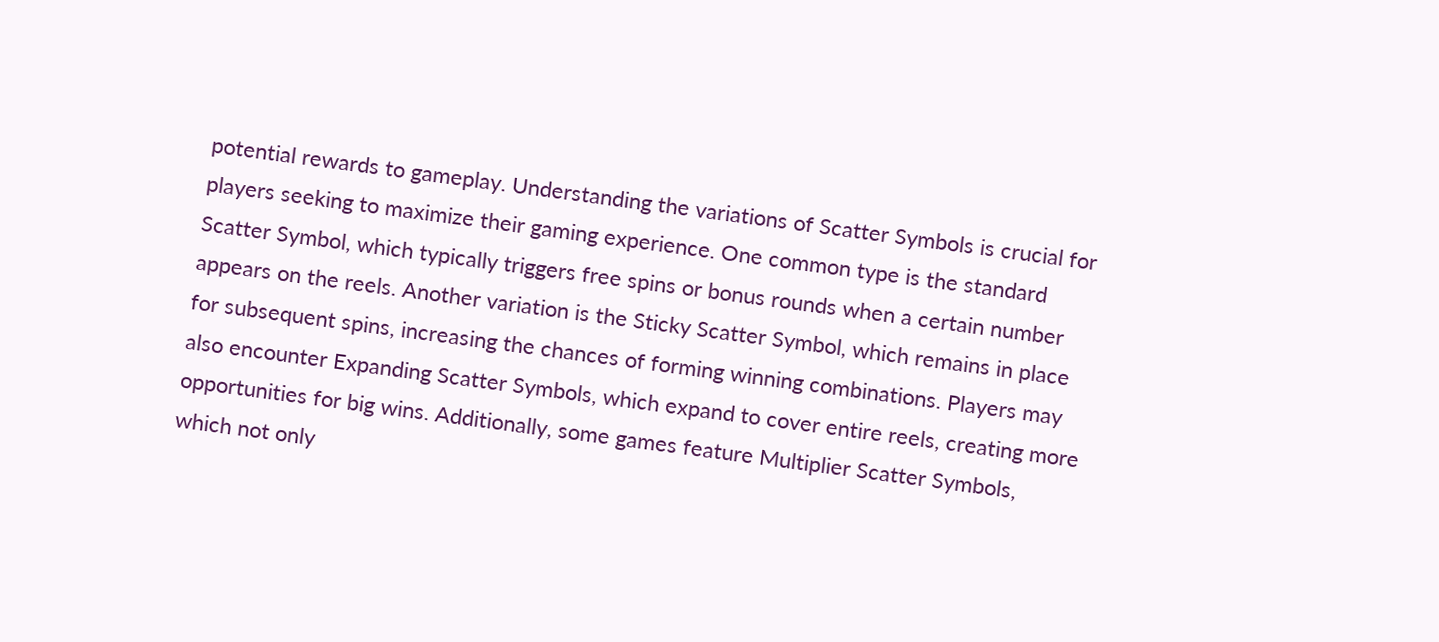potential rewards to gameplay. Understanding the variations of Scatter Symbols is crucial for players seeking to maximize their gaming experience. One common type is the standard Scatter Symbol, which typically triggers free spins or bonus rounds when a certain number appears on the reels. Another variation is the Sticky Scatter Symbol, which remains in place for subsequent spins, increasing the chances of forming winning combinations. Players may also encounter Expanding Scatter Symbols, which expand to cover entire reels, creating more opportunities for big wins. Additionally, some games feature Multiplier Scatter Symbols, which not only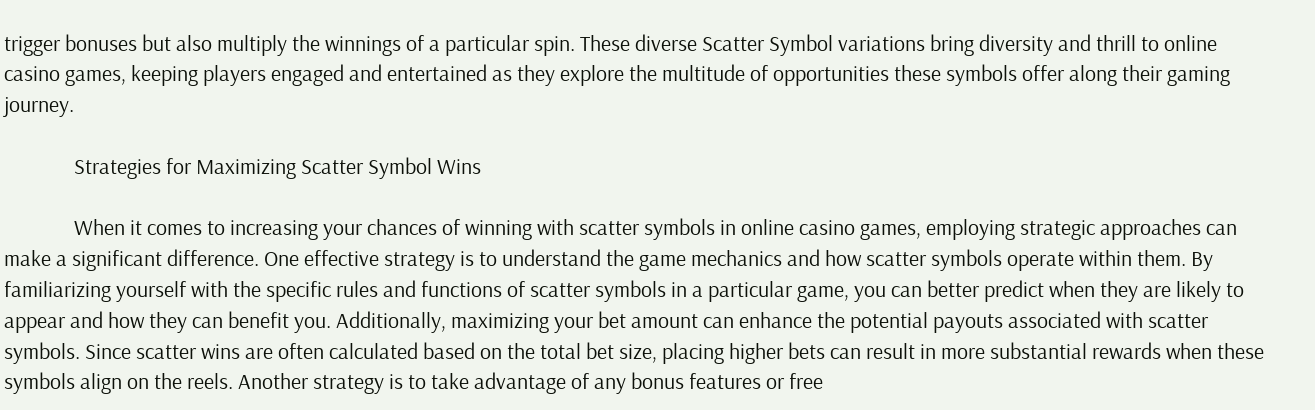trigger bonuses but also multiply the winnings of a particular spin. These diverse Scatter Symbol variations bring diversity and thrill to online casino games, keeping players engaged and entertained as they explore the multitude of opportunities these symbols offer along their gaming journey.

              Strategies for Maximizing Scatter Symbol Wins

              When it comes to increasing your chances of winning with scatter symbols in online casino games, employing strategic approaches can make a significant difference. One effective strategy is to understand the game mechanics and how scatter symbols operate within them. By familiarizing yourself with the specific rules and functions of scatter symbols in a particular game, you can better predict when they are likely to appear and how they can benefit you. Additionally, maximizing your bet amount can enhance the potential payouts associated with scatter symbols. Since scatter wins are often calculated based on the total bet size, placing higher bets can result in more substantial rewards when these symbols align on the reels. Another strategy is to take advantage of any bonus features or free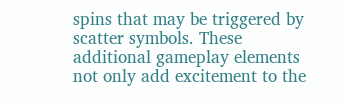spins that may be triggered by scatter symbols. These additional gameplay elements not only add excitement to the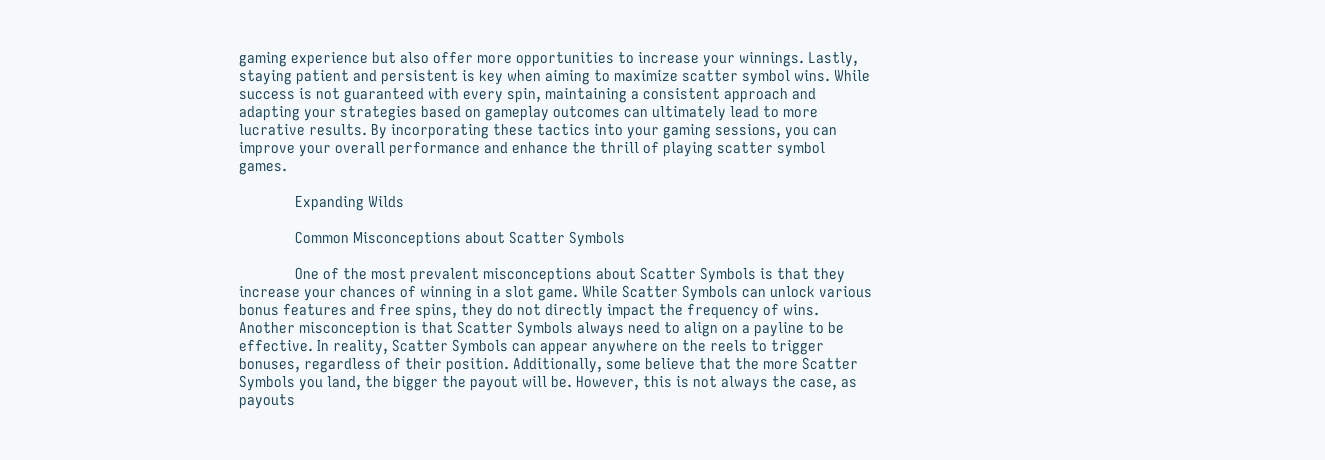gaming experience but also offer more opportunities to increase your winnings. Lastly, staying patient and persistent is key when aiming to maximize scatter symbol wins. While success is not guaranteed with every spin, maintaining a consistent approach and adapting your strategies based on gameplay outcomes can ultimately lead to more lucrative results. By incorporating these tactics into your gaming sessions, you can improve your overall performance and enhance the thrill of playing scatter symbol games.

              Expanding Wilds

              Common Misconceptions about Scatter Symbols

              One of the most prevalent misconceptions about Scatter Symbols is that they increase your chances of winning in a slot game. While Scatter Symbols can unlock various bonus features and free spins, they do not directly impact the frequency of wins. Another misconception is that Scatter Symbols always need to align on a payline to be effective. In reality, Scatter Symbols can appear anywhere on the reels to trigger bonuses, regardless of their position. Additionally, some believe that the more Scatter Symbols you land, the bigger the payout will be. However, this is not always the case, as payouts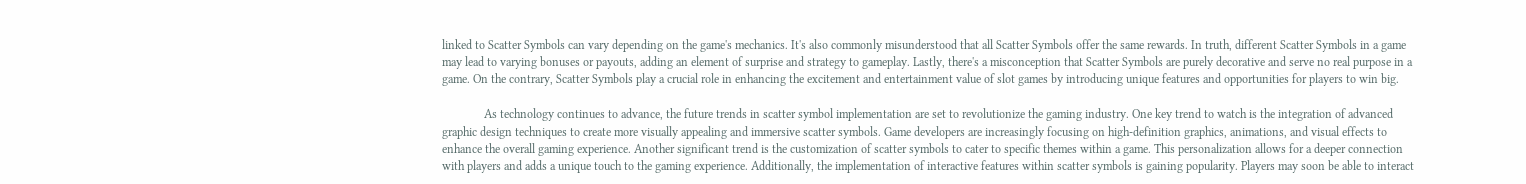linked to Scatter Symbols can vary depending on the game's mechanics. It's also commonly misunderstood that all Scatter Symbols offer the same rewards. In truth, different Scatter Symbols in a game may lead to varying bonuses or payouts, adding an element of surprise and strategy to gameplay. Lastly, there's a misconception that Scatter Symbols are purely decorative and serve no real purpose in a game. On the contrary, Scatter Symbols play a crucial role in enhancing the excitement and entertainment value of slot games by introducing unique features and opportunities for players to win big.

              As technology continues to advance, the future trends in scatter symbol implementation are set to revolutionize the gaming industry. One key trend to watch is the integration of advanced graphic design techniques to create more visually appealing and immersive scatter symbols. Game developers are increasingly focusing on high-definition graphics, animations, and visual effects to enhance the overall gaming experience. Another significant trend is the customization of scatter symbols to cater to specific themes within a game. This personalization allows for a deeper connection with players and adds a unique touch to the gaming experience. Additionally, the implementation of interactive features within scatter symbols is gaining popularity. Players may soon be able to interact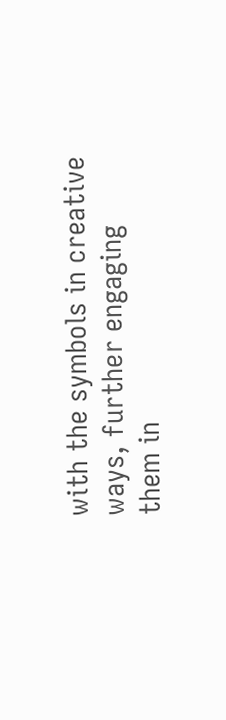with the symbols in creative ways, further engaging them in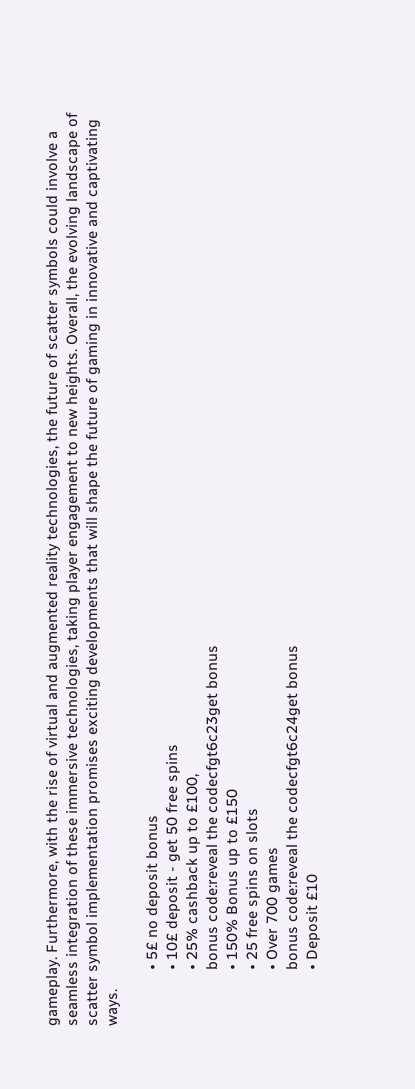gameplay. Furthermore, with the rise of virtual and augmented reality technologies, the future of scatter symbols could involve a seamless integration of these immersive technologies, taking player engagement to new heights. Overall, the evolving landscape of scatter symbol implementation promises exciting developments that will shape the future of gaming in innovative and captivating ways.

              • 5£ no deposit bonus
              • 10£ deposit - get 50 free spins
              • 25% cashback up to £100,
              bonus code:reveal the codecfgt6c23get bonus
              • 150% Bonus up to £150
              • 25 free spins on slots
              • Over 700 games
              bonus code:reveal the codecfgt6c24get bonus
              • Deposit £10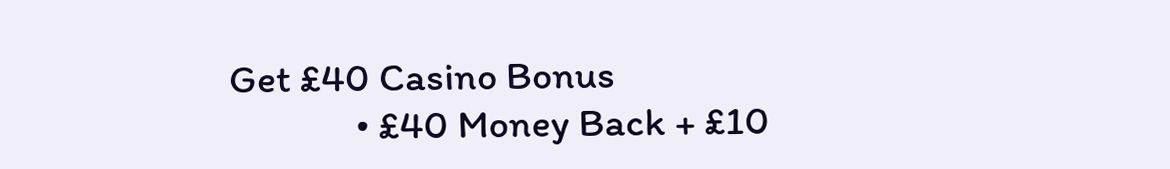Get £40 Casino Bonus
              • £40 Money Back + £10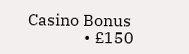Casino Bonus
              • £150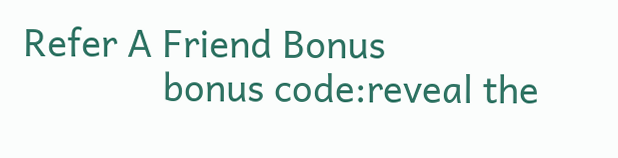Refer A Friend Bonus
              bonus code:reveal the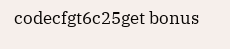codecfgt6c25get bonus